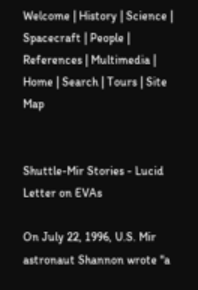Welcome | History | Science | Spacecraft | People | References | Multimedia | Home | Search | Tours | Site Map


Shuttle-Mir Stories - Lucid Letter on EVAs

On July 22, 1996, U.S. Mir astronaut Shannon wrote "a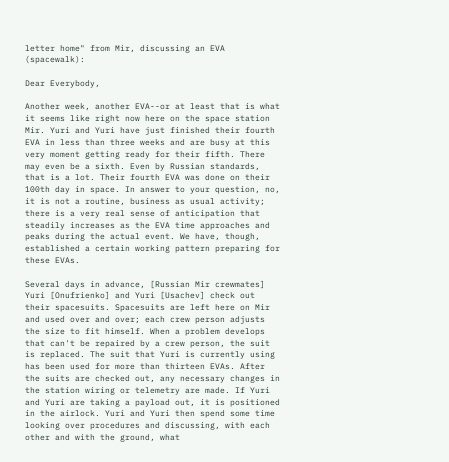letter home" from Mir, discussing an EVA (spacewalk):

Dear Everybody,

Another week, another EVA--or at least that is what it seems like right now here on the space station Mir. Yuri and Yuri have just finished their fourth EVA in less than three weeks and are busy at this very moment getting ready for their fifth. There may even be a sixth. Even by Russian standards, that is a lot. Their fourth EVA was done on their 100th day in space. In answer to your question, no, it is not a routine, business as usual activity; there is a very real sense of anticipation that steadily increases as the EVA time approaches and peaks during the actual event. We have, though, established a certain working pattern preparing for these EVAs.

Several days in advance, [Russian Mir crewmates] Yuri [Onufrienko] and Yuri [Usachev] check out their spacesuits. Spacesuits are left here on Mir and used over and over; each crew person adjusts the size to fit himself. When a problem develops that can't be repaired by a crew person, the suit is replaced. The suit that Yuri is currently using has been used for more than thirteen EVAs. After the suits are checked out, any necessary changes in the station wiring or telemetry are made. If Yuri and Yuri are taking a payload out, it is positioned in the airlock. Yuri and Yuri then spend some time looking over procedures and discussing, with each other and with the ground, what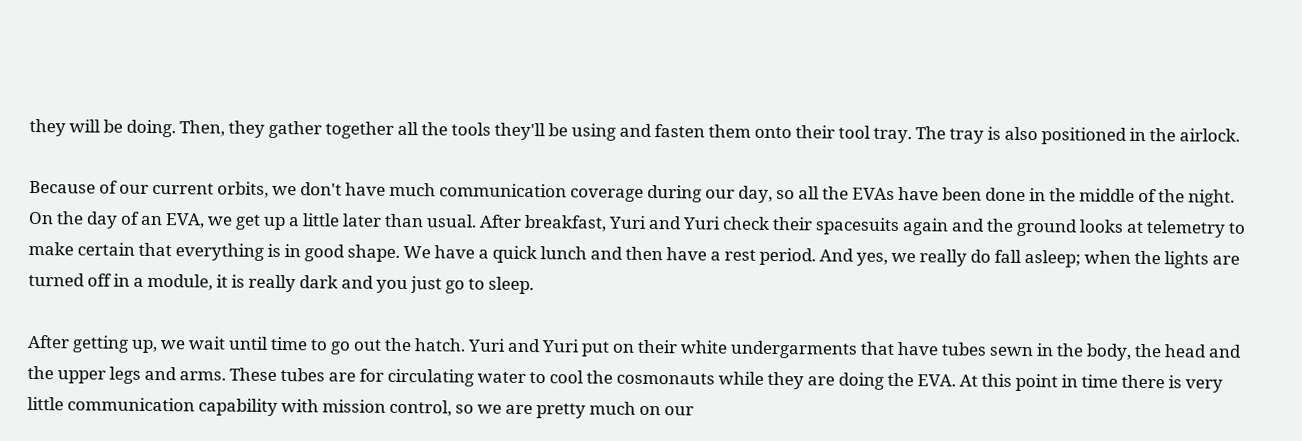they will be doing. Then, they gather together all the tools they'll be using and fasten them onto their tool tray. The tray is also positioned in the airlock.

Because of our current orbits, we don't have much communication coverage during our day, so all the EVAs have been done in the middle of the night. On the day of an EVA, we get up a little later than usual. After breakfast, Yuri and Yuri check their spacesuits again and the ground looks at telemetry to make certain that everything is in good shape. We have a quick lunch and then have a rest period. And yes, we really do fall asleep; when the lights are turned off in a module, it is really dark and you just go to sleep.

After getting up, we wait until time to go out the hatch. Yuri and Yuri put on their white undergarments that have tubes sewn in the body, the head and the upper legs and arms. These tubes are for circulating water to cool the cosmonauts while they are doing the EVA. At this point in time there is very little communication capability with mission control, so we are pretty much on our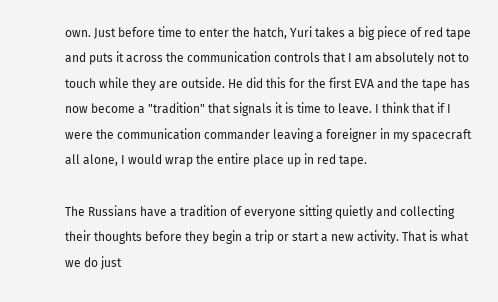own. Just before time to enter the hatch, Yuri takes a big piece of red tape and puts it across the communication controls that I am absolutely not to touch while they are outside. He did this for the first EVA and the tape has now become a "tradition" that signals it is time to leave. I think that if I were the communication commander leaving a foreigner in my spacecraft all alone, I would wrap the entire place up in red tape.

The Russians have a tradition of everyone sitting quietly and collecting their thoughts before they begin a trip or start a new activity. That is what we do just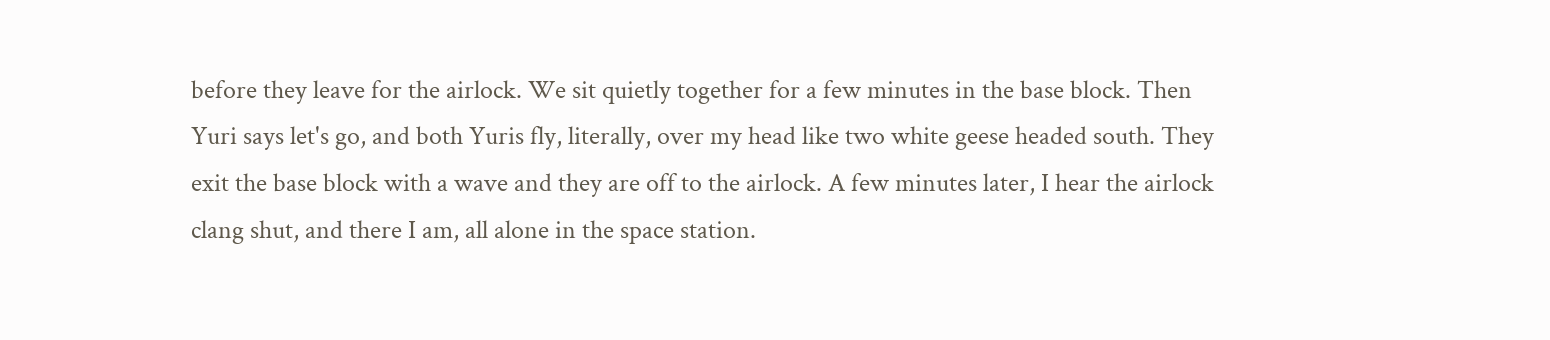before they leave for the airlock. We sit quietly together for a few minutes in the base block. Then Yuri says let's go, and both Yuris fly, literally, over my head like two white geese headed south. They exit the base block with a wave and they are off to the airlock. A few minutes later, I hear the airlock clang shut, and there I am, all alone in the space station.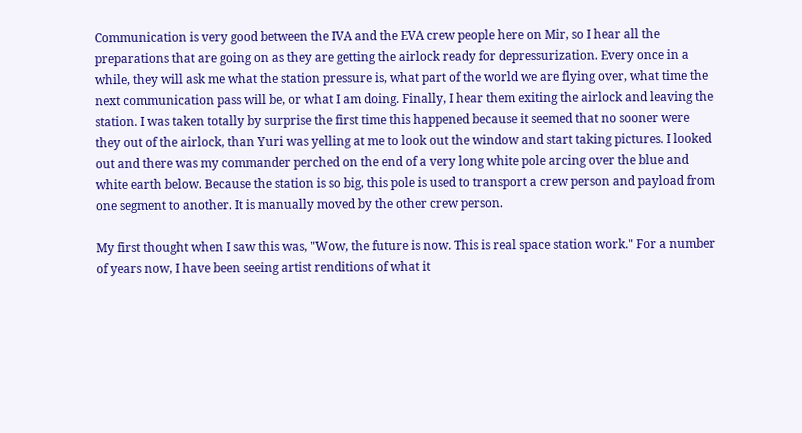Communication is very good between the IVA and the EVA crew people here on Mir, so I hear all the preparations that are going on as they are getting the airlock ready for depressurization. Every once in a while, they will ask me what the station pressure is, what part of the world we are flying over, what time the next communication pass will be, or what I am doing. Finally, I hear them exiting the airlock and leaving the station. I was taken totally by surprise the first time this happened because it seemed that no sooner were they out of the airlock, than Yuri was yelling at me to look out the window and start taking pictures. I looked out and there was my commander perched on the end of a very long white pole arcing over the blue and white earth below. Because the station is so big, this pole is used to transport a crew person and payload from one segment to another. It is manually moved by the other crew person.

My first thought when I saw this was, "Wow, the future is now. This is real space station work." For a number of years now, I have been seeing artist renditions of what it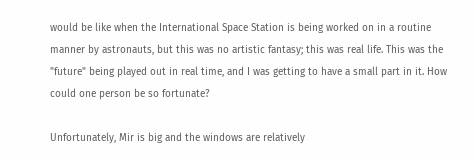would be like when the International Space Station is being worked on in a routine manner by astronauts, but this was no artistic fantasy; this was real life. This was the "future" being played out in real time, and I was getting to have a small part in it. How could one person be so fortunate?

Unfortunately, Mir is big and the windows are relatively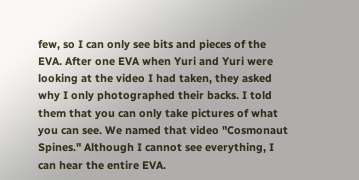few, so I can only see bits and pieces of the EVA. After one EVA when Yuri and Yuri were looking at the video I had taken, they asked why I only photographed their backs. I told them that you can only take pictures of what you can see. We named that video "Cosmonaut Spines." Although I cannot see everything, I can hear the entire EVA.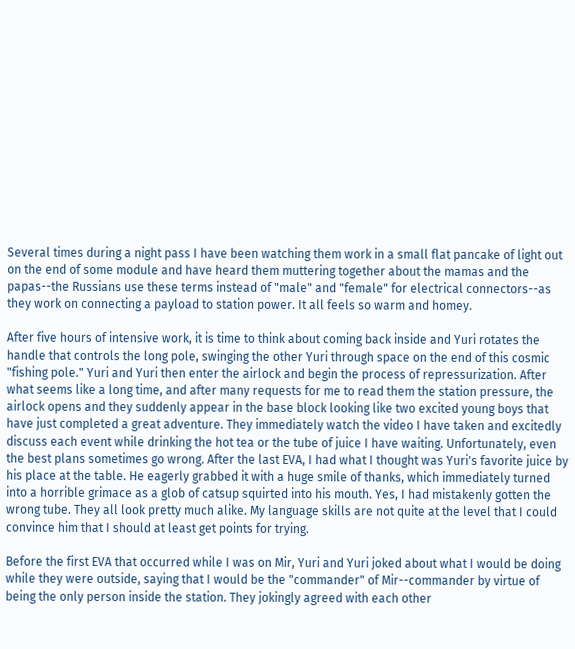Several times during a night pass I have been watching them work in a small flat pancake of light out on the end of some module and have heard them muttering together about the mamas and the papas--the Russians use these terms instead of "male" and "female" for electrical connectors--as they work on connecting a payload to station power. It all feels so warm and homey.

After five hours of intensive work, it is time to think about coming back inside and Yuri rotates the handle that controls the long pole, swinging the other Yuri through space on the end of this cosmic "fishing pole." Yuri and Yuri then enter the airlock and begin the process of repressurization. After what seems like a long time, and after many requests for me to read them the station pressure, the airlock opens and they suddenly appear in the base block looking like two excited young boys that have just completed a great adventure. They immediately watch the video I have taken and excitedly discuss each event while drinking the hot tea or the tube of juice I have waiting. Unfortunately, even the best plans sometimes go wrong. After the last EVA, I had what I thought was Yuri's favorite juice by his place at the table. He eagerly grabbed it with a huge smile of thanks, which immediately turned into a horrible grimace as a glob of catsup squirted into his mouth. Yes, I had mistakenly gotten the wrong tube. They all look pretty much alike. My language skills are not quite at the level that I could convince him that I should at least get points for trying.

Before the first EVA that occurred while I was on Mir, Yuri and Yuri joked about what I would be doing while they were outside, saying that I would be the "commander" of Mir--commander by virtue of being the only person inside the station. They jokingly agreed with each other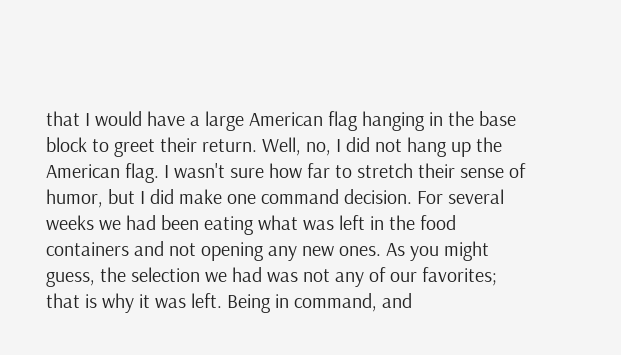that I would have a large American flag hanging in the base block to greet their return. Well, no, I did not hang up the American flag. I wasn't sure how far to stretch their sense of humor, but I did make one command decision. For several weeks we had been eating what was left in the food containers and not opening any new ones. As you might guess, the selection we had was not any of our favorites; that is why it was left. Being in command, and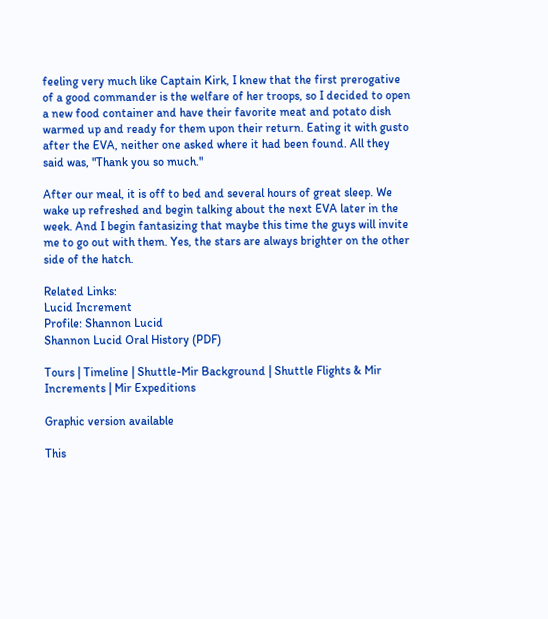feeling very much like Captain Kirk, I knew that the first prerogative of a good commander is the welfare of her troops, so I decided to open a new food container and have their favorite meat and potato dish warmed up and ready for them upon their return. Eating it with gusto after the EVA, neither one asked where it had been found. All they said was, "Thank you so much."

After our meal, it is off to bed and several hours of great sleep. We wake up refreshed and begin talking about the next EVA later in the week. And I begin fantasizing that maybe this time the guys will invite me to go out with them. Yes, the stars are always brighter on the other side of the hatch.

Related Links:
Lucid Increment
Profile: Shannon Lucid
Shannon Lucid Oral History (PDF)

Tours | Timeline | Shuttle-Mir Background | Shuttle Flights & Mir Increments | Mir Expeditions

Graphic version available

This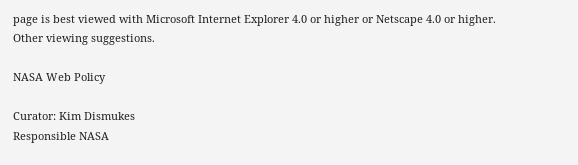page is best viewed with Microsoft Internet Explorer 4.0 or higher or Netscape 4.0 or higher.
Other viewing suggestions.

NASA Web Policy

Curator: Kim Dismukes
Responsible NASA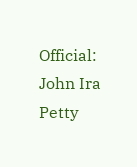Official: John Ira Petty